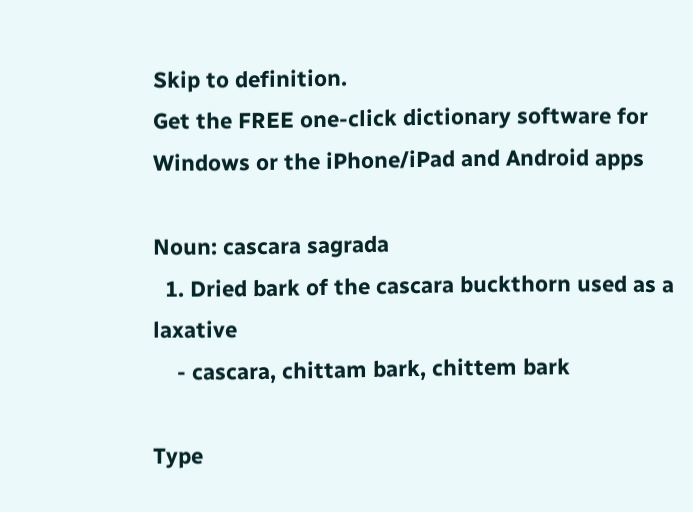Skip to definition.
Get the FREE one-click dictionary software for Windows or the iPhone/iPad and Android apps

Noun: cascara sagrada
  1. Dried bark of the cascara buckthorn used as a laxative
    - cascara, chittam bark, chittem bark

Type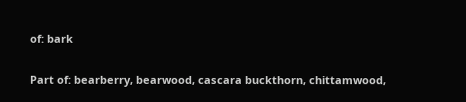of: bark

Part of: bearberry, bearwood, cascara buckthorn, chittamwood,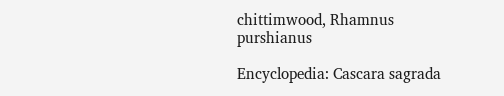chittimwood, Rhamnus purshianus

Encyclopedia: Cascara sagrada